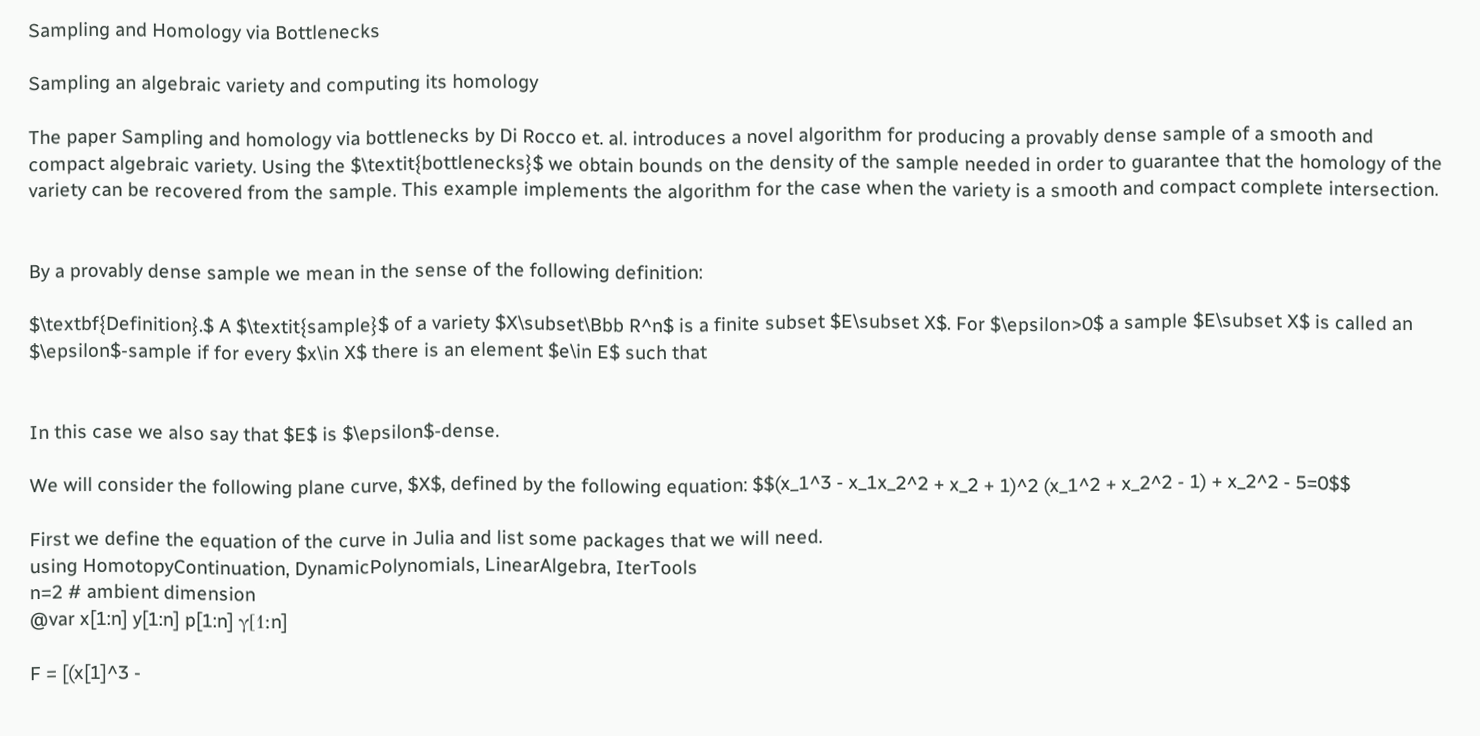Sampling and Homology via Bottlenecks

Sampling an algebraic variety and computing its homology

The paper Sampling and homology via bottlenecks by Di Rocco et. al. introduces a novel algorithm for producing a provably dense sample of a smooth and compact algebraic variety. Using the $\textit{bottlenecks}$ we obtain bounds on the density of the sample needed in order to guarantee that the homology of the variety can be recovered from the sample. This example implements the algorithm for the case when the variety is a smooth and compact complete intersection.


By a provably dense sample we mean in the sense of the following definition:

$\textbf{Definition}.$ A $\textit{sample}$ of a variety $X\subset\Bbb R^n$ is a finite subset $E\subset X$. For $\epsilon>0$ a sample $E\subset X$ is called an $\epsilon$-sample if for every $x\in X$ there is an element $e\in E$ such that


In this case we also say that $E$ is $\epsilon$-dense.

We will consider the following plane curve, $X$, defined by the following equation: $$(x_1^3 - x_1x_2^2 + x_2 + 1)^2 (x_1^2 + x_2^2 - 1) + x_2^2 - 5=0$$

First we define the equation of the curve in Julia and list some packages that we will need.
using HomotopyContinuation, DynamicPolynomials, LinearAlgebra, IterTools
n=2 # ambient dimension
@var x[1:n] y[1:n] p[1:n] γ[1:n]

F = [(x[1]^3 -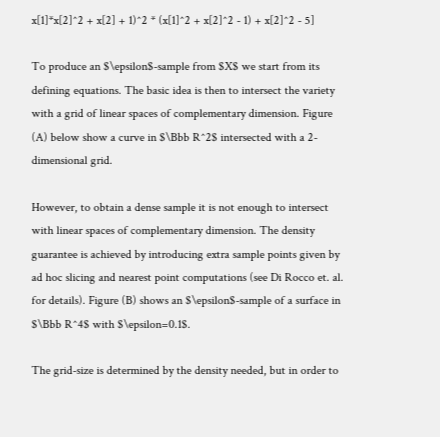x[1]*x[2]^2 + x[2] + 1)^2 * (x[1]^2 + x[2]^2 - 1) + x[2]^2 - 5]

To produce an $\epsilon$-sample from $X$ we start from its defining equations. The basic idea is then to intersect the variety with a grid of linear spaces of complementary dimension. Figure (A) below show a curve in $\Bbb R^2$ intersected with a 2-dimensional grid.

However, to obtain a dense sample it is not enough to intersect with linear spaces of complementary dimension. The density guarantee is achieved by introducing extra sample points given by ad hoc slicing and nearest point computations (see Di Rocco et. al. for details). Figure (B) shows an $\epsilon$-sample of a surface in $\Bbb R^4$ with $\epsilon=0.1$.

The grid-size is determined by the density needed, but in order to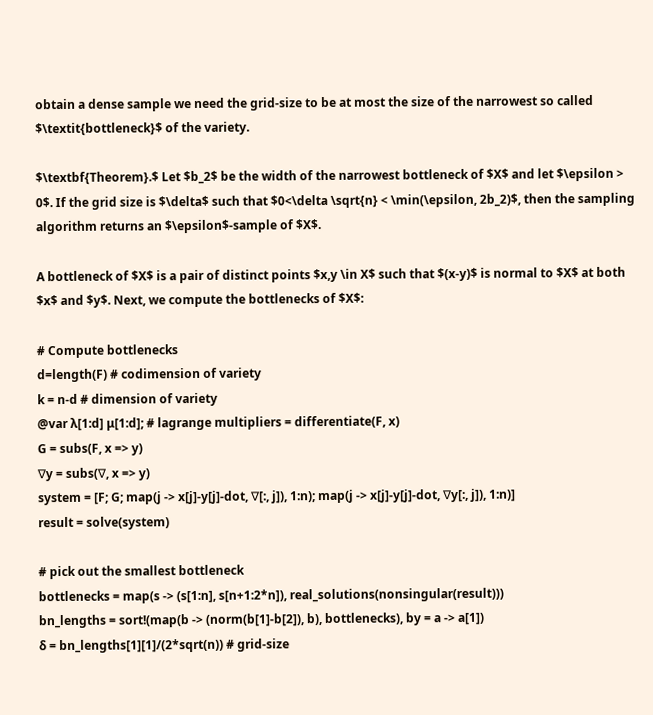obtain a dense sample we need the grid-size to be at most the size of the narrowest so called $\textit{bottleneck}$ of the variety.

$\textbf{Theorem}.$ Let $b_2$ be the width of the narrowest bottleneck of $X$ and let $\epsilon > 0$. If the grid size is $\delta$ such that $0<\delta \sqrt{n} < \min(\epsilon, 2b_2)$, then the sampling algorithm returns an $\epsilon$-sample of $X$.

A bottleneck of $X$ is a pair of distinct points $x,y \in X$ such that $(x-y)$ is normal to $X$ at both $x$ and $y$. Next, we compute the bottlenecks of $X$:

# Compute bottlenecks
d=length(F) # codimension of variety
k = n-d # dimension of variety
@var λ[1:d] μ[1:d]; # lagrange multipliers = differentiate(F, x)
G = subs(F, x => y)
∇y = subs(∇, x => y)
system = [F; G; map(j -> x[j]-y[j]-dot, ∇[:, j]), 1:n); map(j -> x[j]-y[j]-dot, ∇y[:, j]), 1:n)]
result = solve(system)

# pick out the smallest bottleneck
bottlenecks = map(s -> (s[1:n], s[n+1:2*n]), real_solutions(nonsingular(result)))
bn_lengths = sort!(map(b -> (norm(b[1]-b[2]), b), bottlenecks), by = a -> a[1])
δ = bn_lengths[1][1]/(2*sqrt(n)) # grid-size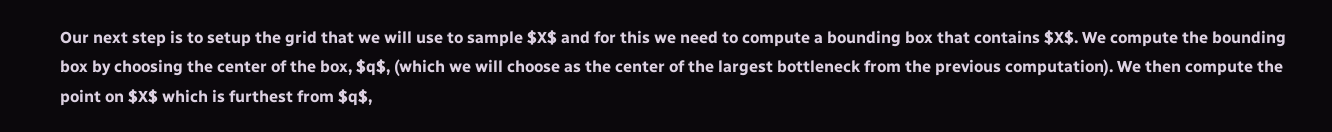Our next step is to setup the grid that we will use to sample $X$ and for this we need to compute a bounding box that contains $X$. We compute the bounding box by choosing the center of the box, $q$, (which we will choose as the center of the largest bottleneck from the previous computation). We then compute the point on $X$ which is furthest from $q$,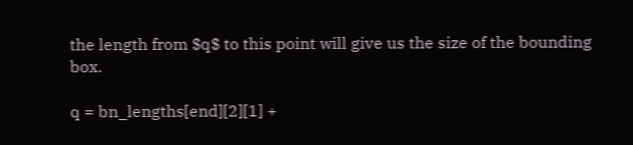the length from $q$ to this point will give us the size of the bounding box.

q = bn_lengths[end][2][1] +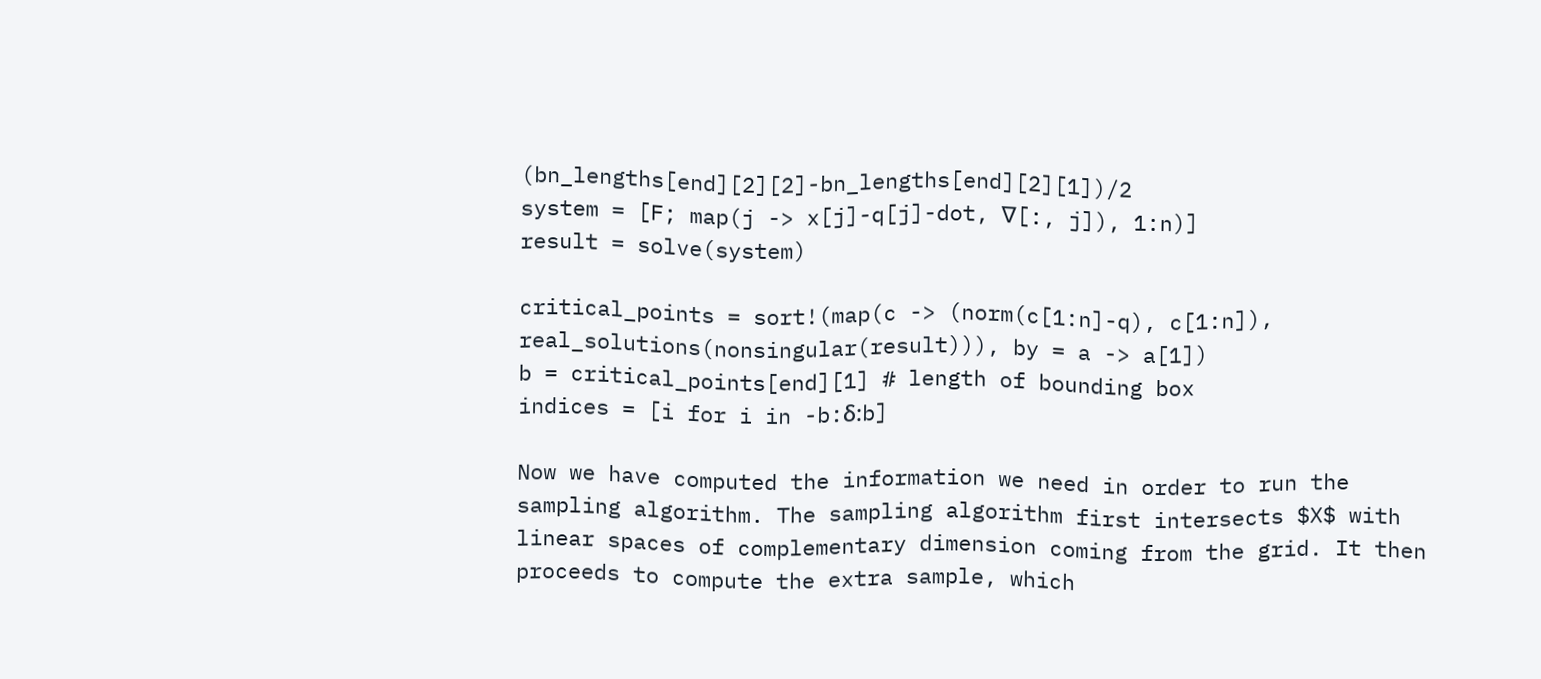(bn_lengths[end][2][2]-bn_lengths[end][2][1])/2
system = [F; map(j -> x[j]-q[j]-dot, ∇[:, j]), 1:n)]
result = solve(system)

critical_points = sort!(map(c -> (norm(c[1:n]-q), c[1:n]), real_solutions(nonsingular(result))), by = a -> a[1])
b = critical_points[end][1] # length of bounding box
indices = [i for i in -b:δ:b]

Now we have computed the information we need in order to run the sampling algorithm. The sampling algorithm first intersects $X$ with linear spaces of complementary dimension coming from the grid. It then proceeds to compute the extra sample, which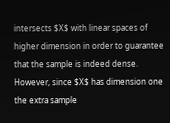intersects $X$ with linear spaces of higher dimension in order to guarantee that the sample is indeed dense. However, since $X$ has dimension one the extra sample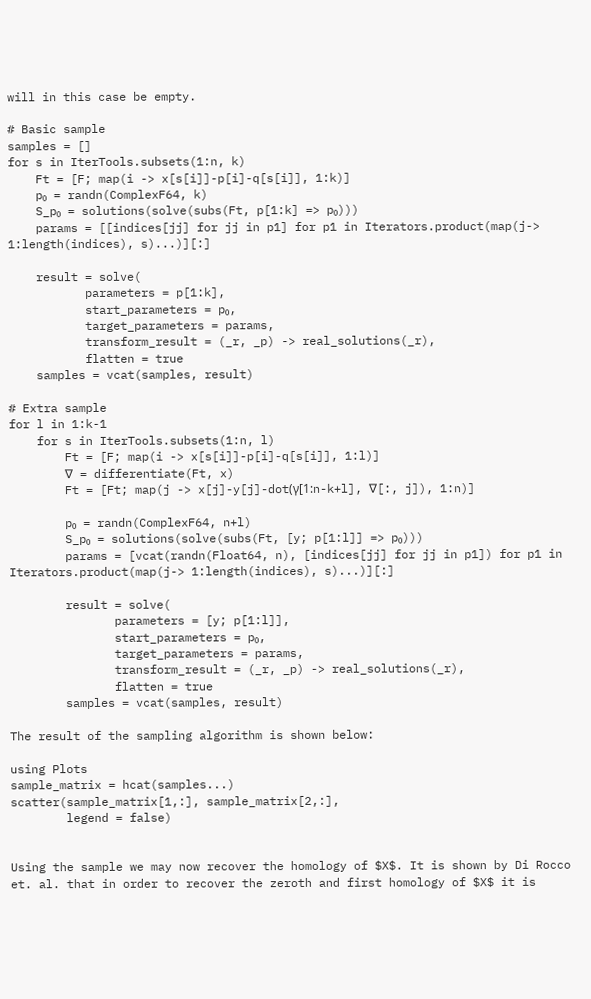will in this case be empty.

# Basic sample
samples = []
for s in IterTools.subsets(1:n, k)
    Ft = [F; map(i -> x[s[i]]-p[i]-q[s[i]], 1:k)]
    p₀ = randn(ComplexF64, k)
    S_p₀ = solutions(solve(subs(Ft, p[1:k] => p₀)))
    params = [[indices[jj] for jj in p1] for p1 in Iterators.product(map(j-> 1:length(indices), s)...)][:]

    result = solve(
           parameters = p[1:k],
           start_parameters = p₀,
           target_parameters = params,
           transform_result = (_r, _p) -> real_solutions(_r),
           flatten = true
    samples = vcat(samples, result)

# Extra sample
for l in 1:k-1
    for s in IterTools.subsets(1:n, l)
        Ft = [F; map(i -> x[s[i]]-p[i]-q[s[i]], 1:l)]
        ∇ = differentiate(Ft, x)
        Ft = [Ft; map(j -> x[j]-y[j]-dot(γ[1:n-k+l], ∇[:, j]), 1:n)]

        p₀ = randn(ComplexF64, n+l)
        S_p₀ = solutions(solve(subs(Ft, [y; p[1:l]] => p₀)))
        params = [vcat(randn(Float64, n), [indices[jj] for jj in p1]) for p1 in Iterators.product(map(j-> 1:length(indices), s)...)][:]

        result = solve(
               parameters = [y; p[1:l]],
               start_parameters = p₀,
               target_parameters = params,
               transform_result = (_r, _p) -> real_solutions(_r),
               flatten = true
        samples = vcat(samples, result)

The result of the sampling algorithm is shown below:

using Plots
sample_matrix = hcat(samples...)
scatter(sample_matrix[1,:], sample_matrix[2,:],
        legend = false)


Using the sample we may now recover the homology of $X$. It is shown by Di Rocco et. al. that in order to recover the zeroth and first homology of $X$ it is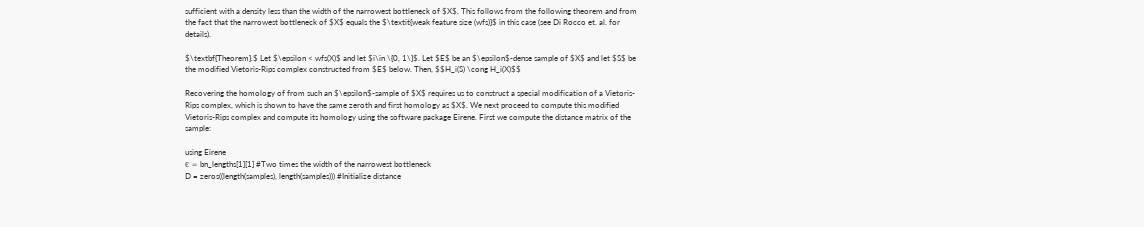sufficient with a density less than the width of the narrowest bottleneck of $X$. This follows from the following theorem and from the fact that the narrowest bottleneck of $X$ equals the $\textit{weak feature size (wfs)}$ in this case (see Di Rocco et. al. for details).

$\textbf{Theorem}.$ Let $\epsilon < wfs(X)$ and let $i\in \{0, 1\}$. Let $E$ be an $\epsilon$-dense sample of $X$ and let $S$ be the modified Vietoris-Rips complex constructed from $E$ below. Then, $$H_i(S) \cong H_i(X)$$

Recovering the homology of from such an $\epsilon$-sample of $X$ requires us to construct a special modification of a Vietoris-Rips complex, which is shown to have the same zeroth and first homology as $X$. We next proceed to compute this modified Vietoris-Rips complex and compute its homology using the software package Eirene. First we compute the distance matrix of the sample:

using Eirene
ϵ = bn_lengths[1][1] #Two times the width of the narrowest bottleneck
D = zeros((length(samples), length(samples))) #Initialize distance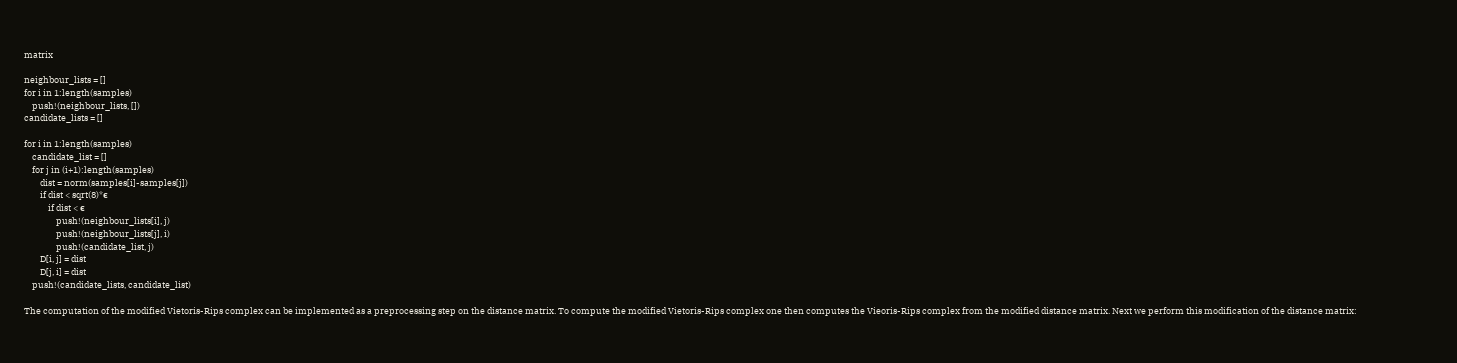matrix

neighbour_lists = []
for i in 1:length(samples)
    push!(neighbour_lists, [])
candidate_lists = []

for i in 1:length(samples)
    candidate_list = []
    for j in (i+1):length(samples)
        dist = norm(samples[i]-samples[j])
        if dist < sqrt(8)*ϵ
            if dist < ϵ
                push!(neighbour_lists[i], j)
                push!(neighbour_lists[j], i)
                push!(candidate_list, j)
        D[i, j] = dist
        D[j, i] = dist
    push!(candidate_lists, candidate_list)

The computation of the modified Vietoris-Rips complex can be implemented as a preprocessing step on the distance matrix. To compute the modified Vietoris-Rips complex one then computes the Vieoris-Rips complex from the modified distance matrix. Next we perform this modification of the distance matrix: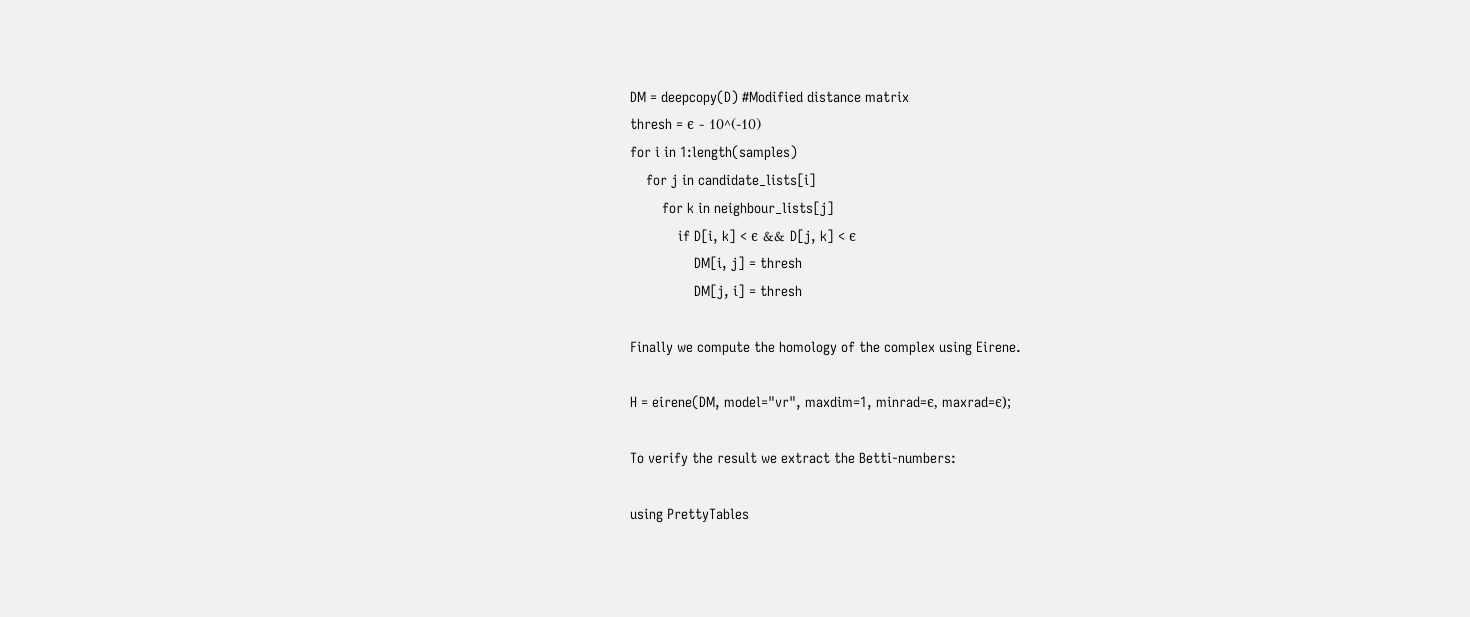DM = deepcopy(D) #Modified distance matrix
thresh = ϵ - 10^(-10)
for i in 1:length(samples)
    for j in candidate_lists[i]
        for k in neighbour_lists[j]
            if D[i, k] < ϵ && D[j, k] < ϵ
                DM[i, j] = thresh
                DM[j, i] = thresh

Finally we compute the homology of the complex using Eirene.

H = eirene(DM, model="vr", maxdim=1, minrad=ϵ, maxrad=ϵ);

To verify the result we extract the Betti-numbers:

using PrettyTables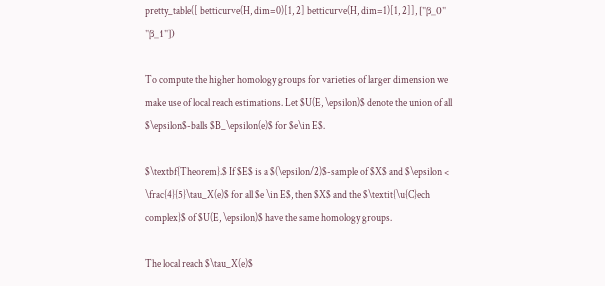pretty_table([ betticurve(H, dim=0)[1, 2] betticurve(H, dim=1)[1, 2]], ["β_0" "β_1"])

To compute the higher homology groups for varieties of larger dimension we make use of local reach estimations. Let $U(E, \epsilon)$ denote the union of all $\epsilon$-balls $B_\epsilon(e)$ for $e\in E$.

$\textbf{Theorem}.$ If $E$ is a $(\epsilon/2)$-sample of $X$ and $\epsilon < \frac{4}{5}\tau_X(e)$ for all $e \in E$, then $X$ and the $\textit{\u{C}ech complex}$ of $U(E, \epsilon)$ have the same homology groups.

The local reach $\tau_X(e)$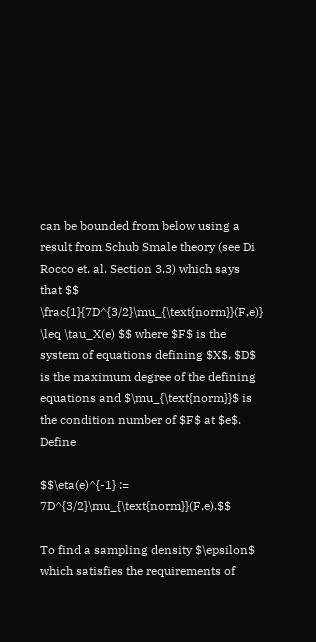can be bounded from below using a result from Schub Smale theory (see Di Rocco et. al. Section 3.3) which says that $$ \frac{1}{7D^{3/2}\mu_{\text{norm}}(F,e)} \leq \tau_X(e) $$ where $F$ is the system of equations defining $X$, $D$ is the maximum degree of the defining equations and $\mu_{\text{norm}}$ is the condition number of $F$ at $e$. Define

$$\eta(e)^{-1} := 7D^{3/2}\mu_{\text{norm}}(F,e).$$

To find a sampling density $\epsilon$ which satisfies the requirements of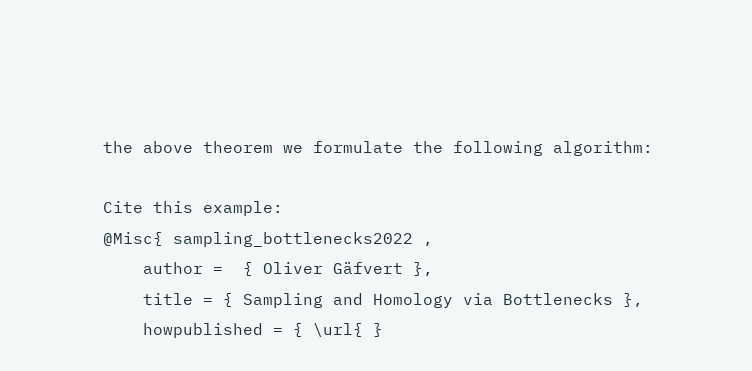the above theorem we formulate the following algorithm:

Cite this example:
@Misc{ sampling_bottlenecks2022 ,
    author =  { Oliver Gäfvert },
    title = { Sampling and Homology via Bottlenecks },
    howpublished = { \url{ }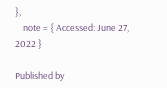},
    note = { Accessed: June 27, 2022 }

Published by